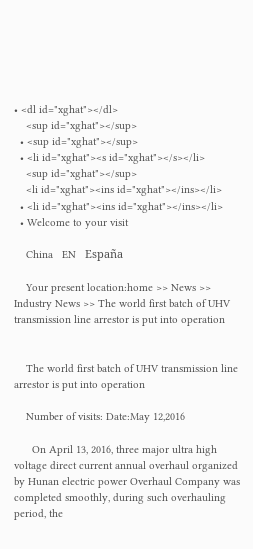• <dl id="xghat"></dl>
    <sup id="xghat"></sup>
  • <sup id="xghat"></sup>
  • <li id="xghat"><s id="xghat"></s></li>
    <sup id="xghat"></sup>
    <li id="xghat"><ins id="xghat"></ins></li>
  • <li id="xghat"><ins id="xghat"></ins></li>
  • Welcome to your visit

    China   EN   España

    Your present location:home >> News >> Industry News >> The world first batch of UHV transmission line arrestor is put into operation


    The world first batch of UHV transmission line arrestor is put into operation

    Number of visits: Date:May 12,2016

      On April 13, 2016, three major ultra high voltage direct current annual overhaul organized by Hunan electric power Overhaul Company was completed smoothly, during such overhauling period, the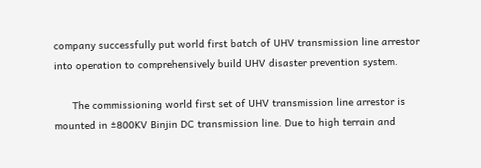company successfully put world first batch of UHV transmission line arrestor into operation to comprehensively build UHV disaster prevention system.

      The commissioning world first set of UHV transmission line arrestor is mounted in ±800KV Binjin DC transmission line. Due to high terrain and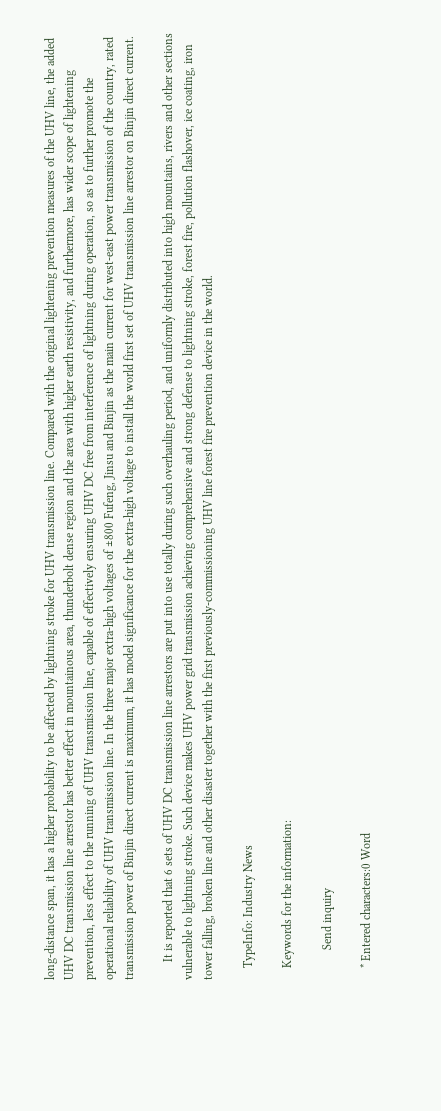long-distance span, it has a higher probability to be affected by lightning stroke for UHV transmission line. Compared with the original lightening prevention measures of the UHV line, the added UHV DC transmission line arrestor has better effect in mountainous area, thunderbolt dense region and the area with higher earth resistivity, and furthermore, has wider scope of lightening prevention, less effect to the running of UHV transmission line, capable of effectively ensuring UHV DC free from interference of lightning during operation, so as to further promote the operational reliability of UHV transmission line. In the three major extra-high voltages of ±800 Fufeng, Jinsu and Binjin as the main current for west-east power transmission of the country, rated transmission power of Binjin direct current is maximum, it has model significance for the extra-high voltage to install the world first set of UHV transmission line arrestor on Binjin direct current.

      It is reported that 6 sets of UHV DC transmission line arrestors are put into use totally during such overhauling period, and uniformly distributed into high mountains, rivers and other sections vulnerable to lightning stroke. Such device makes UHV power grid transmission achieving comprehensive and strong defense to lightning stroke, forest fire, pollution flashover, ice coating, iron tower falling, broken line and other disaster together with the first previously-commissioning UHV line forest fire prevention device in the world.

    TypeInfo: Industry News

    Keywords for the information:

          Send inquiry

    * Entered characters:0 Word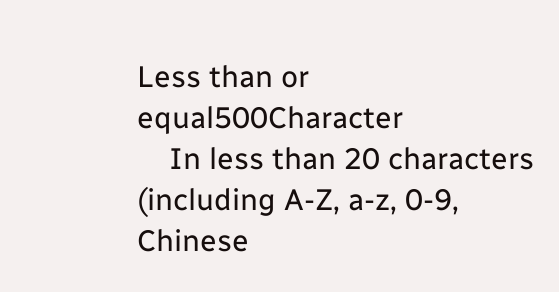Less than or equal500Character
    In less than 20 characters (including A-Z, a-z, 0-9, Chinese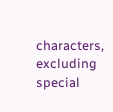characters, excluding special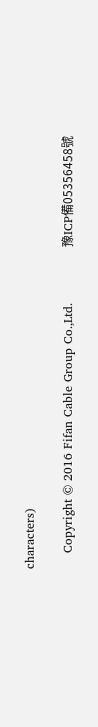characters)

    Copyright © 2016 Fifan Cable Group Co.,Ltd.              豫ICP備05356458號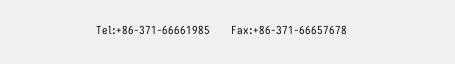Tel:+86-371-66661985       Fax:+86-371-66657678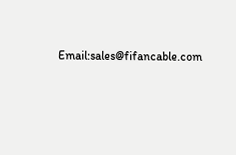Email:sales@fifancable.com